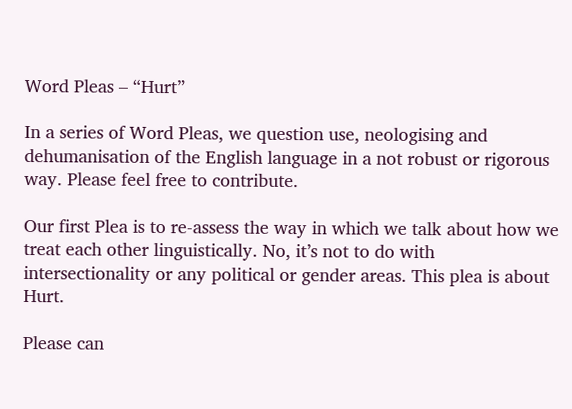Word Pleas – “Hurt”

In a series of Word Pleas, we question use, neologising and dehumanisation of the English language in a not robust or rigorous way. Please feel free to contribute.

Our first Plea is to re-assess the way in which we talk about how we treat each other linguistically. No, it’s not to do with intersectionality or any political or gender areas. This plea is about Hurt.

Please can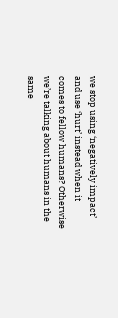we stop using ‘negatively impact’ and use ‘hurt’ instead when it comes to fellow humans? Otherwise we’re talking about humans in the same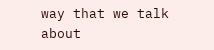way that we talk about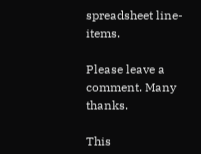spreadsheet line-items.

Please leave a comment. Many thanks.

This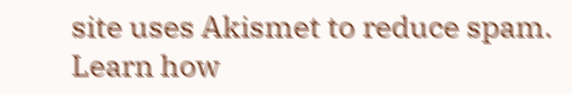site uses Akismet to reduce spam. Learn how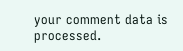your comment data is processed.